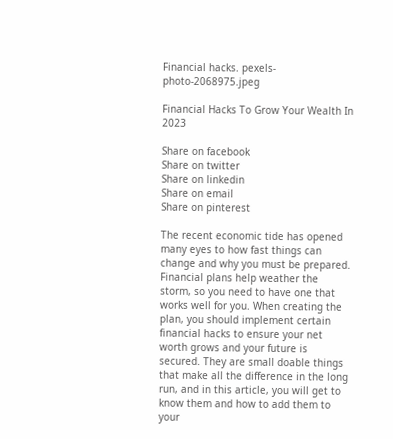Financial hacks. pexels-photo-2068975.jpeg

Financial Hacks To Grow Your Wealth In 2023

Share on facebook
Share on twitter
Share on linkedin
Share on email
Share on pinterest

The recent economic tide has opened many eyes to how fast things can change and why you must be prepared. Financial plans help weather the storm, so you need to have one that works well for you. When creating the plan, you should implement certain financial hacks to ensure your net worth grows and your future is secured. They are small doable things that make all the difference in the long run, and in this article, you will get to know them and how to add them to your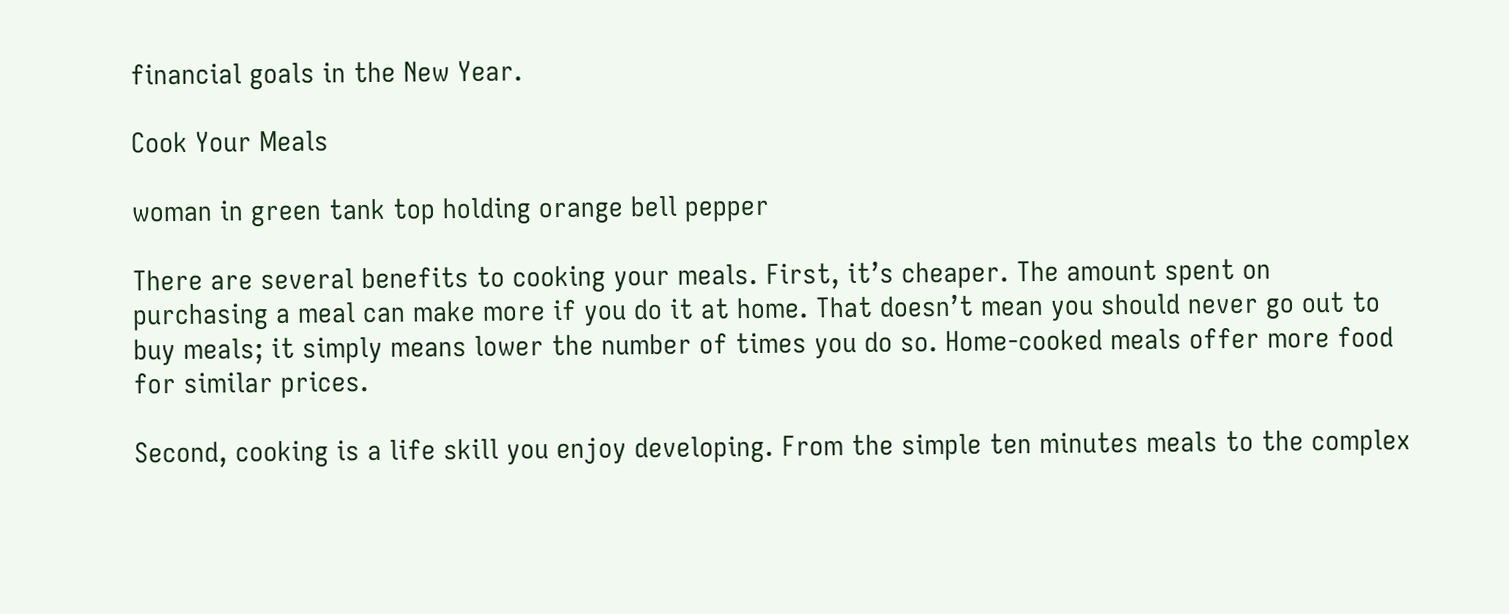financial goals in the New Year.

Cook Your Meals

woman in green tank top holding orange bell pepper

There are several benefits to cooking your meals. First, it’s cheaper. The amount spent on purchasing a meal can make more if you do it at home. That doesn’t mean you should never go out to buy meals; it simply means lower the number of times you do so. Home-cooked meals offer more food for similar prices.

Second, cooking is a life skill you enjoy developing. From the simple ten minutes meals to the complex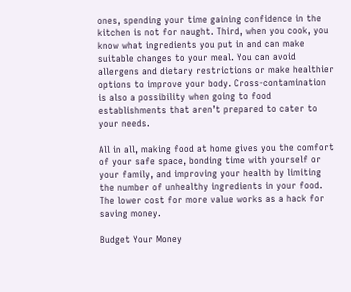ones, spending your time gaining confidence in the kitchen is not for naught. Third, when you cook, you know what ingredients you put in and can make suitable changes to your meal. You can avoid allergens and dietary restrictions or make healthier options to improve your body. Cross-contamination is also a possibility when going to food establishments that aren’t prepared to cater to your needs.

All in all, making food at home gives you the comfort of your safe space, bonding time with yourself or your family, and improving your health by limiting the number of unhealthy ingredients in your food. The lower cost for more value works as a hack for saving money.

Budget Your Money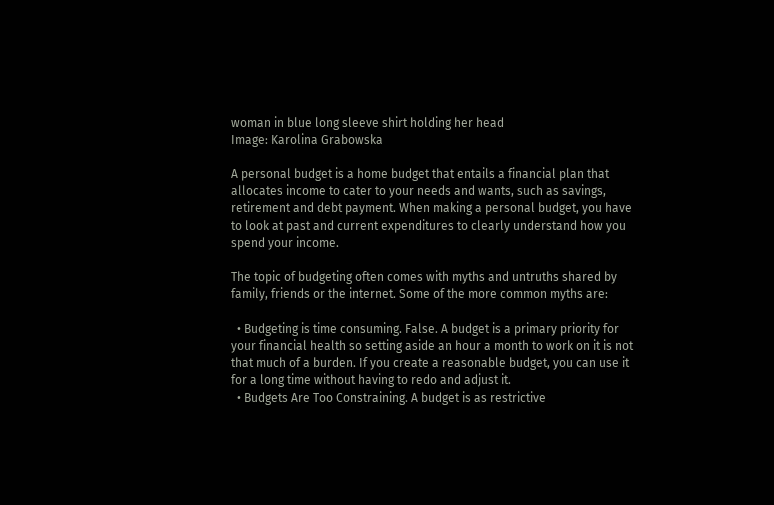woman in blue long sleeve shirt holding her head
Image: Karolina Grabowska

A personal budget is a home budget that entails a financial plan that allocates income to cater to your needs and wants, such as savings, retirement and debt payment. When making a personal budget, you have to look at past and current expenditures to clearly understand how you spend your income.

The topic of budgeting often comes with myths and untruths shared by family, friends or the internet. Some of the more common myths are:

  • Budgeting is time consuming. False. A budget is a primary priority for your financial health so setting aside an hour a month to work on it is not that much of a burden. If you create a reasonable budget, you can use it for a long time without having to redo and adjust it.
  • Budgets Are Too Constraining. A budget is as restrictive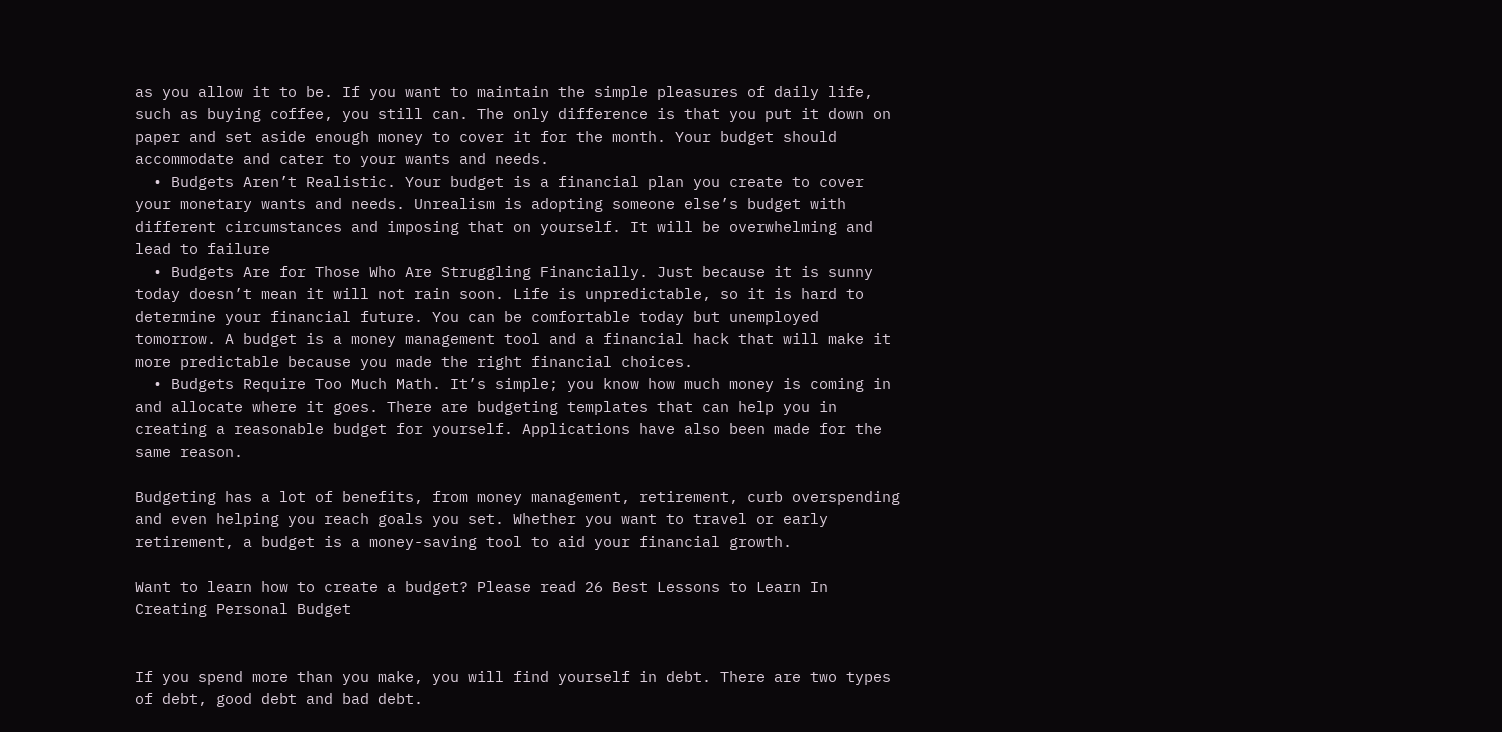as you allow it to be. If you want to maintain the simple pleasures of daily life, such as buying coffee, you still can. The only difference is that you put it down on paper and set aside enough money to cover it for the month. Your budget should accommodate and cater to your wants and needs.
  • Budgets Aren’t Realistic. Your budget is a financial plan you create to cover your monetary wants and needs. Unrealism is adopting someone else’s budget with different circumstances and imposing that on yourself. It will be overwhelming and lead to failure
  • Budgets Are for Those Who Are Struggling Financially. Just because it is sunny today doesn’t mean it will not rain soon. Life is unpredictable, so it is hard to determine your financial future. You can be comfortable today but unemployed tomorrow. A budget is a money management tool and a financial hack that will make it more predictable because you made the right financial choices.
  • Budgets Require Too Much Math. It’s simple; you know how much money is coming in and allocate where it goes. There are budgeting templates that can help you in creating a reasonable budget for yourself. Applications have also been made for the same reason.

Budgeting has a lot of benefits, from money management, retirement, curb overspending and even helping you reach goals you set. Whether you want to travel or early retirement, a budget is a money-saving tool to aid your financial growth.

Want to learn how to create a budget? Please read 26 Best Lessons to Learn In Creating Personal Budget


If you spend more than you make, you will find yourself in debt. There are two types of debt, good debt and bad debt.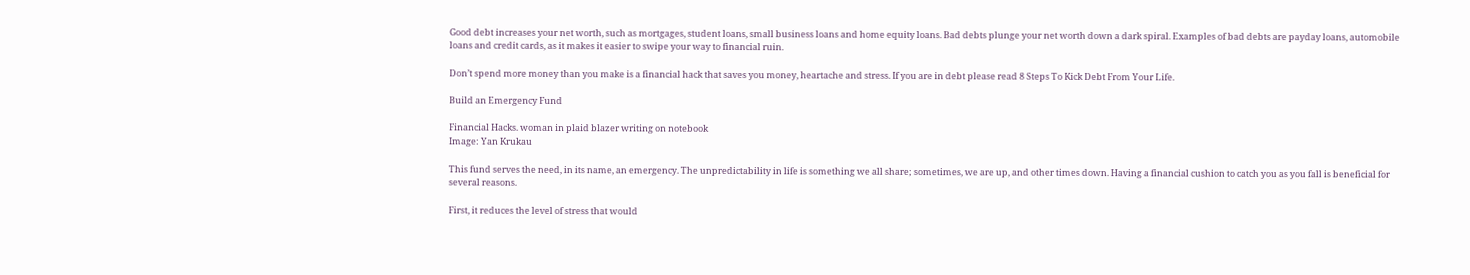Good debt increases your net worth, such as mortgages, student loans, small business loans and home equity loans. Bad debts plunge your net worth down a dark spiral. Examples of bad debts are payday loans, automobile loans and credit cards, as it makes it easier to swipe your way to financial ruin.

Don’t spend more money than you make is a financial hack that saves you money, heartache and stress. If you are in debt please read 8 Steps To Kick Debt From Your Life.

Build an Emergency Fund

Financial Hacks. woman in plaid blazer writing on notebook
Image: Yan Krukau

This fund serves the need, in its name, an emergency. The unpredictability in life is something we all share; sometimes, we are up, and other times down. Having a financial cushion to catch you as you fall is beneficial for several reasons.

First, it reduces the level of stress that would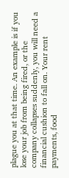plague you at that time. An example is if you lose your job from being fired, or the company collapses suddenly, you will need a financial cushion to fall on. Your rent payments, food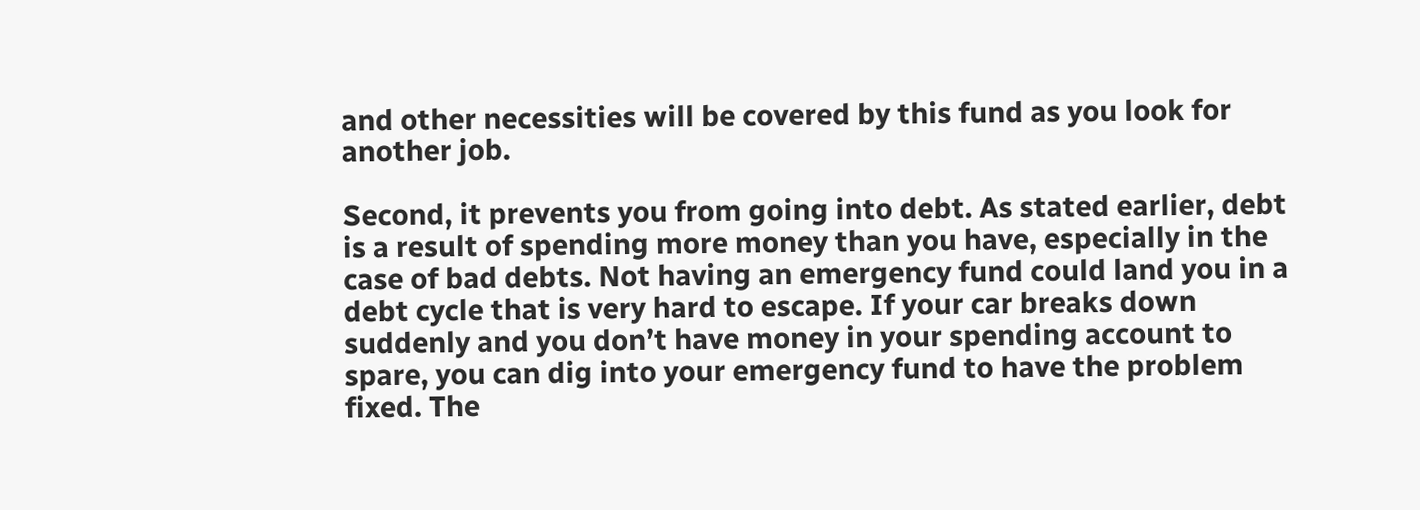and other necessities will be covered by this fund as you look for another job.

Second, it prevents you from going into debt. As stated earlier, debt is a result of spending more money than you have, especially in the case of bad debts. Not having an emergency fund could land you in a debt cycle that is very hard to escape. If your car breaks down suddenly and you don’t have money in your spending account to spare, you can dig into your emergency fund to have the problem fixed. The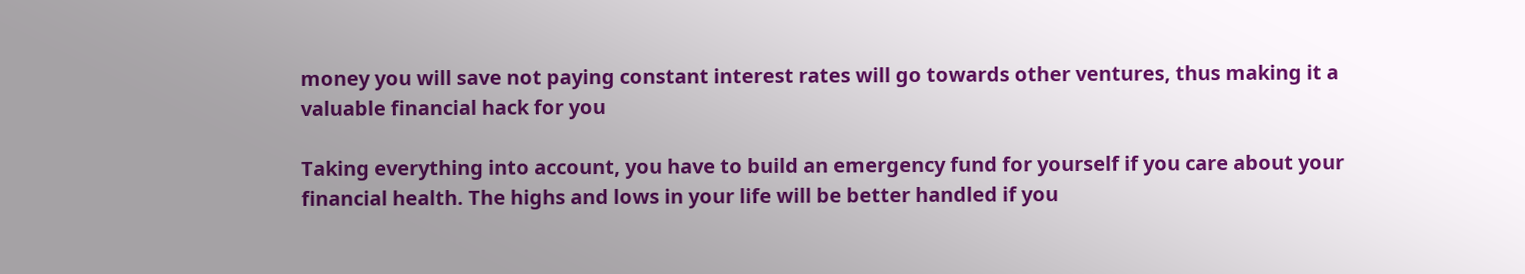money you will save not paying constant interest rates will go towards other ventures, thus making it a valuable financial hack for you

Taking everything into account, you have to build an emergency fund for yourself if you care about your financial health. The highs and lows in your life will be better handled if you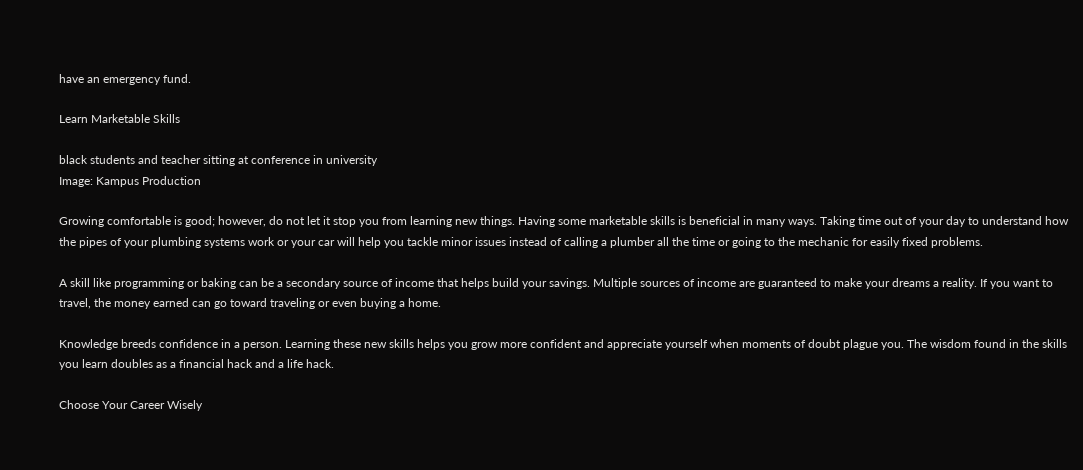have an emergency fund.

Learn Marketable Skills

black students and teacher sitting at conference in university
Image: Kampus Production

Growing comfortable is good; however, do not let it stop you from learning new things. Having some marketable skills is beneficial in many ways. Taking time out of your day to understand how the pipes of your plumbing systems work or your car will help you tackle minor issues instead of calling a plumber all the time or going to the mechanic for easily fixed problems.

A skill like programming or baking can be a secondary source of income that helps build your savings. Multiple sources of income are guaranteed to make your dreams a reality. If you want to travel, the money earned can go toward traveling or even buying a home.

Knowledge breeds confidence in a person. Learning these new skills helps you grow more confident and appreciate yourself when moments of doubt plague you. The wisdom found in the skills you learn doubles as a financial hack and a life hack.

Choose Your Career Wisely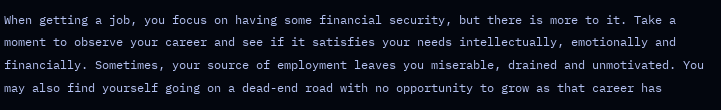When getting a job, you focus on having some financial security, but there is more to it. Take a moment to observe your career and see if it satisfies your needs intellectually, emotionally and financially. Sometimes, your source of employment leaves you miserable, drained and unmotivated. You may also find yourself going on a dead-end road with no opportunity to grow as that career has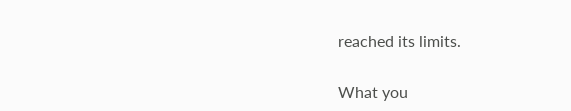reached its limits.

What you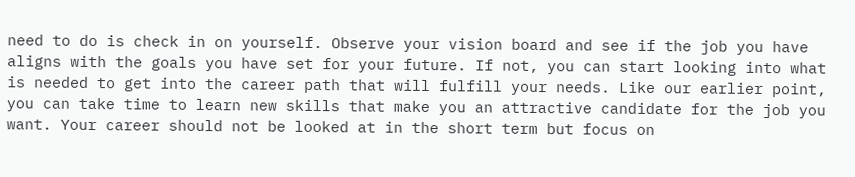need to do is check in on yourself. Observe your vision board and see if the job you have aligns with the goals you have set for your future. If not, you can start looking into what is needed to get into the career path that will fulfill your needs. Like our earlier point, you can take time to learn new skills that make you an attractive candidate for the job you want. Your career should not be looked at in the short term but focus on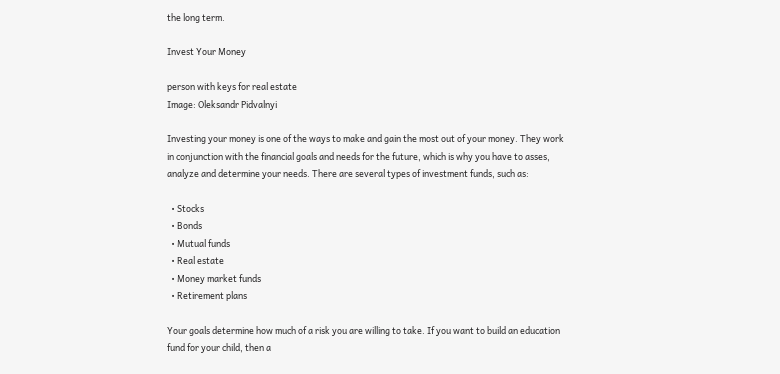the long term.

Invest Your Money

person with keys for real estate
Image: Oleksandr Pidvalnyi

Investing your money is one of the ways to make and gain the most out of your money. They work in conjunction with the financial goals and needs for the future, which is why you have to asses, analyze and determine your needs. There are several types of investment funds, such as:

  • Stocks
  • Bonds
  • Mutual funds
  • Real estate
  • Money market funds
  • Retirement plans

Your goals determine how much of a risk you are willing to take. If you want to build an education fund for your child, then a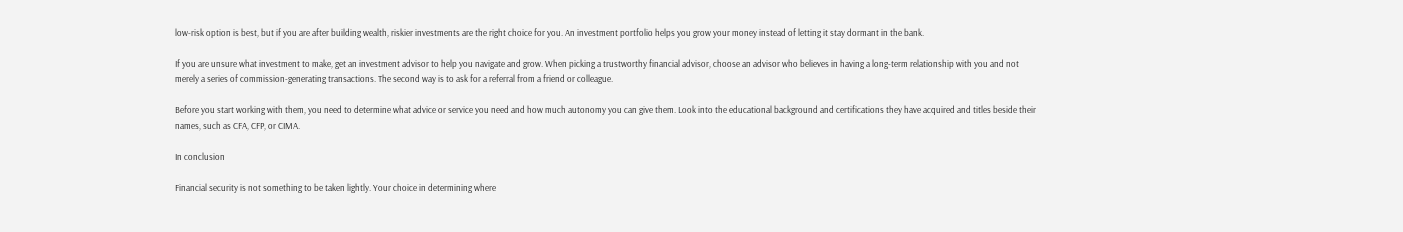low-risk option is best, but if you are after building wealth, riskier investments are the right choice for you. An investment portfolio helps you grow your money instead of letting it stay dormant in the bank.

If you are unsure what investment to make, get an investment advisor to help you navigate and grow. When picking a trustworthy financial advisor, choose an advisor who believes in having a long-term relationship with you and not merely a series of commission-generating transactions. The second way is to ask for a referral from a friend or colleague.

Before you start working with them, you need to determine what advice or service you need and how much autonomy you can give them. Look into the educational background and certifications they have acquired and titles beside their names, such as CFA, CFP, or CIMA.

In conclusion

Financial security is not something to be taken lightly. Your choice in determining where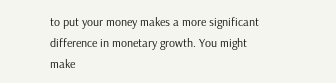to put your money makes a more significant difference in monetary growth. You might make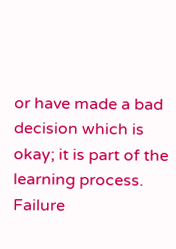or have made a bad decision which is okay; it is part of the learning process. Failure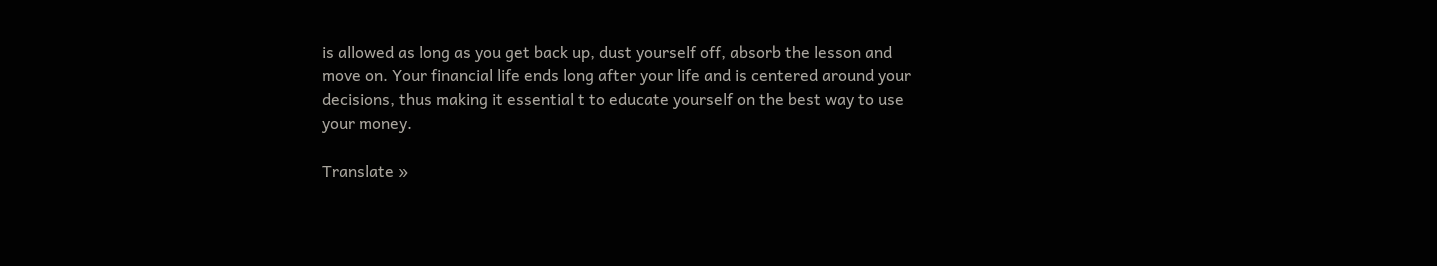is allowed as long as you get back up, dust yourself off, absorb the lesson and move on. Your financial life ends long after your life and is centered around your decisions, thus making it essential t to educate yourself on the best way to use your money.

Translate »